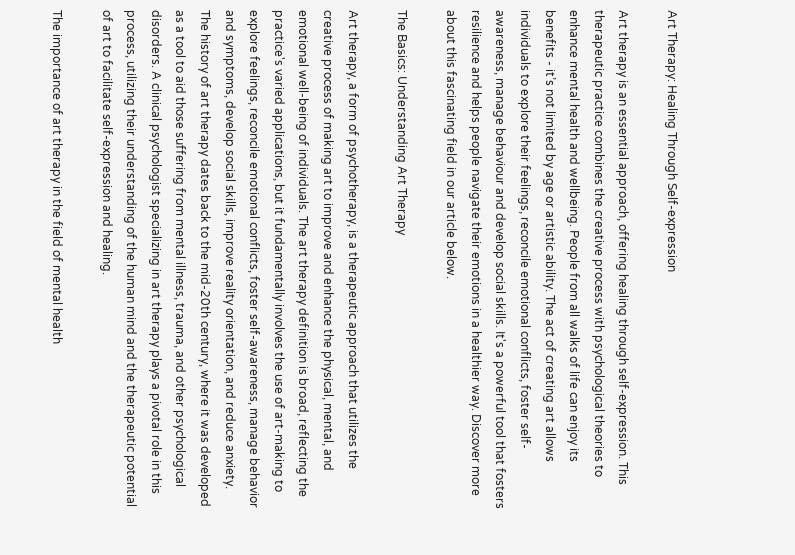Art Therapy: Healing Through Self-expression

Art therapy is an essential approach, offering healing through self-expression. This therapeutic practice combines the creative process with psychological theories to enhance mental health and wellbeing. People from all walks of life can enjoy its benefits - it’s not limited by age or artistic ability. The act of creating art allows individuals to explore their feelings, reconcile emotional conflicts, foster self-awareness, manage behaviour and develop social skills. It's a powerful tool that fosters resilience and helps people navigate their emotions in a healthier way. Discover more about this fascinating field in our article below.

The Basics: Understanding Art Therapy

Art therapy, a form of psychotherapy, is a therapeutic approach that utilizes the creative process of making art to improve and enhance the physical, mental, and emotional well-being of individuals. The art therapy definition is broad, reflecting the practice's varied applications, but it fundamentally involves the use of art-making to explore feelings, reconcile emotional conflicts, foster self-awareness, manage behavior and symptoms, develop social skills, improve reality orientation, and reduce anxiety. The history of art therapy dates back to the mid-20th century, where it was developed as a tool to aid those suffering from mental illness, trauma, and other psychological disorders. A clinical psychologist specializing in art therapy plays a pivotal role in this process, utilizing their understanding of the human mind and the therapeutic potential of art to facilitate self-expression and healing.

The importance of art therapy in the field of mental health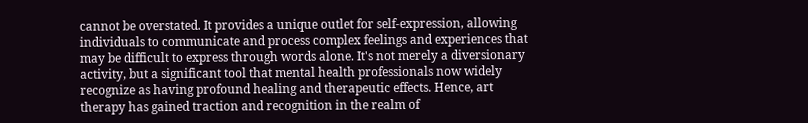cannot be overstated. It provides a unique outlet for self-expression, allowing individuals to communicate and process complex feelings and experiences that may be difficult to express through words alone. It's not merely a diversionary activity, but a significant tool that mental health professionals now widely recognize as having profound healing and therapeutic effects. Hence, art therapy has gained traction and recognition in the realm of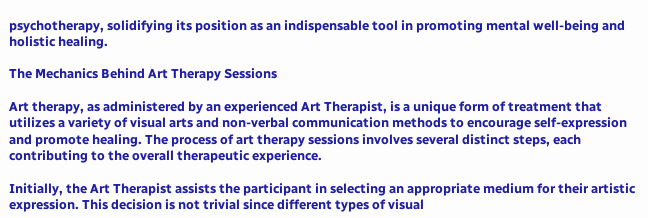psychotherapy, solidifying its position as an indispensable tool in promoting mental well-being and holistic healing.

The Mechanics Behind Art Therapy Sessions

Art therapy, as administered by an experienced Art Therapist, is a unique form of treatment that utilizes a variety of visual arts and non-verbal communication methods to encourage self-expression and promote healing. The process of art therapy sessions involves several distinct steps, each contributing to the overall therapeutic experience.

Initially, the Art Therapist assists the participant in selecting an appropriate medium for their artistic expression. This decision is not trivial since different types of visual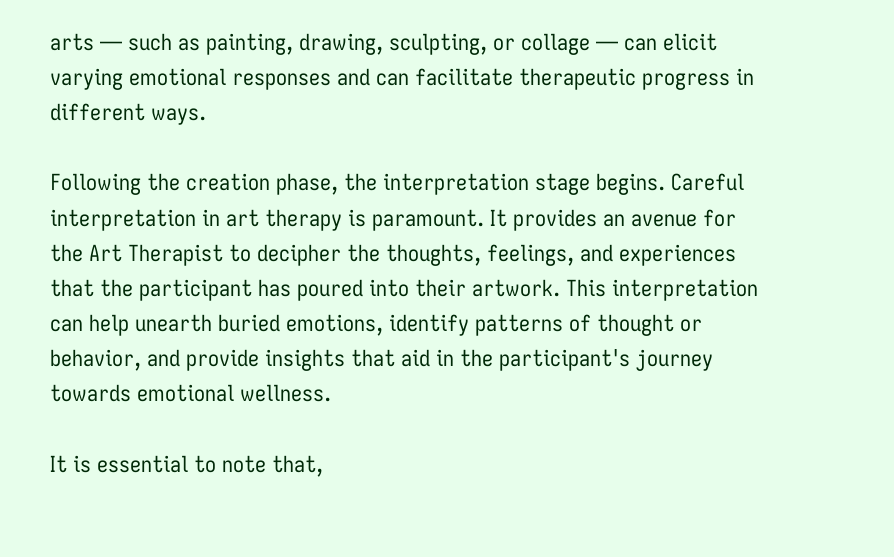arts — such as painting, drawing, sculpting, or collage — can elicit varying emotional responses and can facilitate therapeutic progress in different ways.

Following the creation phase, the interpretation stage begins. Careful interpretation in art therapy is paramount. It provides an avenue for the Art Therapist to decipher the thoughts, feelings, and experiences that the participant has poured into their artwork. This interpretation can help unearth buried emotions, identify patterns of thought or behavior, and provide insights that aid in the participant's journey towards emotional wellness.

It is essential to note that,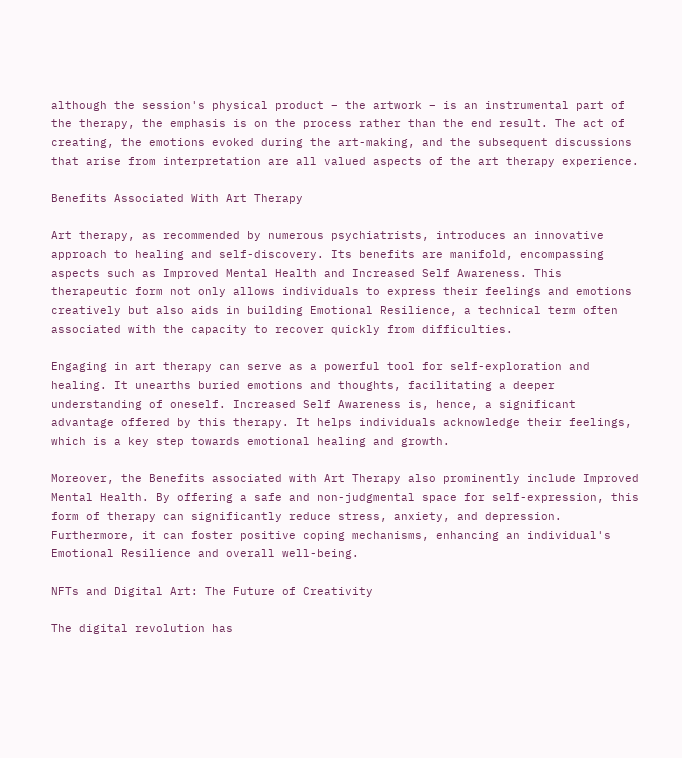although the session's physical product – the artwork – is an instrumental part of the therapy, the emphasis is on the process rather than the end result. The act of creating, the emotions evoked during the art-making, and the subsequent discussions that arise from interpretation are all valued aspects of the art therapy experience.

Benefits Associated With Art Therapy

Art therapy, as recommended by numerous psychiatrists, introduces an innovative approach to healing and self-discovery. Its benefits are manifold, encompassing aspects such as Improved Mental Health and Increased Self Awareness. This therapeutic form not only allows individuals to express their feelings and emotions creatively but also aids in building Emotional Resilience, a technical term often associated with the capacity to recover quickly from difficulties.

Engaging in art therapy can serve as a powerful tool for self-exploration and healing. It unearths buried emotions and thoughts, facilitating a deeper understanding of oneself. Increased Self Awareness is, hence, a significant advantage offered by this therapy. It helps individuals acknowledge their feelings, which is a key step towards emotional healing and growth.

Moreover, the Benefits associated with Art Therapy also prominently include Improved Mental Health. By offering a safe and non-judgmental space for self-expression, this form of therapy can significantly reduce stress, anxiety, and depression. Furthermore, it can foster positive coping mechanisms, enhancing an individual's Emotional Resilience and overall well-being.

NFTs and Digital Art: The Future of Creativity

The digital revolution has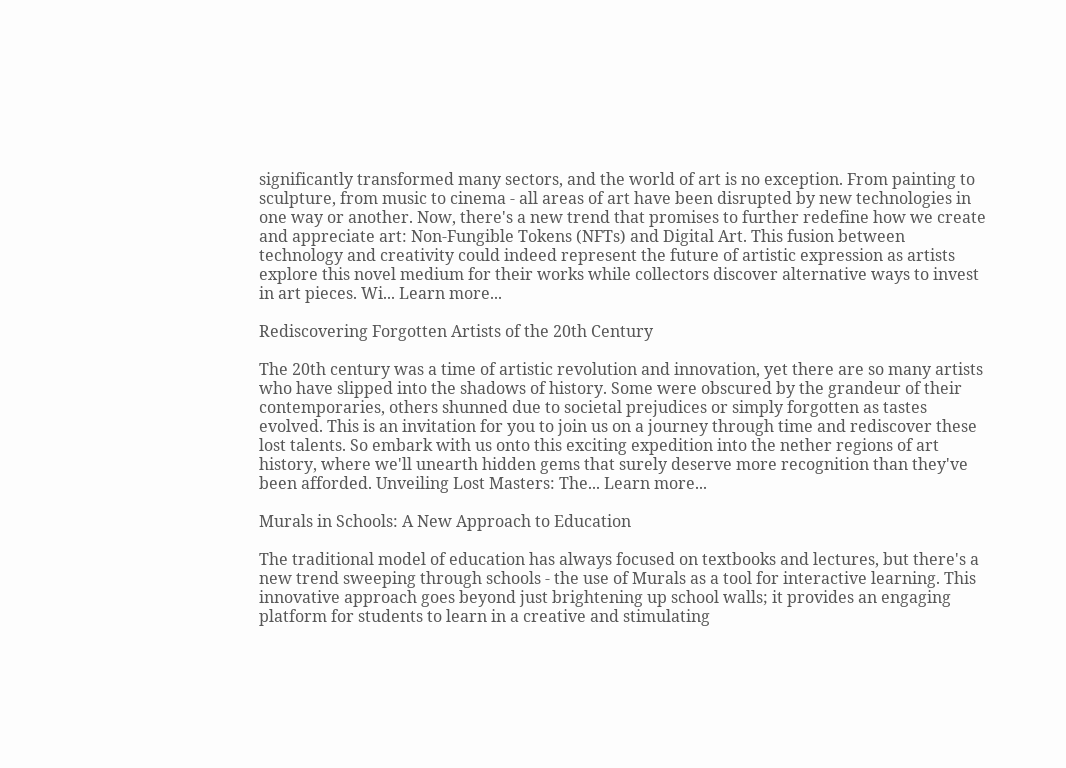significantly transformed many sectors, and the world of art is no exception. From painting to sculpture, from music to cinema - all areas of art have been disrupted by new technologies in one way or another. Now, there's a new trend that promises to further redefine how we create and appreciate art: Non-Fungible Tokens (NFTs) and Digital Art. This fusion between technology and creativity could indeed represent the future of artistic expression as artists explore this novel medium for their works while collectors discover alternative ways to invest in art pieces. Wi... Learn more...

Rediscovering Forgotten Artists of the 20th Century

The 20th century was a time of artistic revolution and innovation, yet there are so many artists who have slipped into the shadows of history. Some were obscured by the grandeur of their contemporaries, others shunned due to societal prejudices or simply forgotten as tastes evolved. This is an invitation for you to join us on a journey through time and rediscover these lost talents. So embark with us onto this exciting expedition into the nether regions of art history, where we'll unearth hidden gems that surely deserve more recognition than they've been afforded. Unveiling Lost Masters: The... Learn more...

Murals in Schools: A New Approach to Education

The traditional model of education has always focused on textbooks and lectures, but there's a new trend sweeping through schools - the use of Murals as a tool for interactive learning. This innovative approach goes beyond just brightening up school walls; it provides an engaging platform for students to learn in a creative and stimulating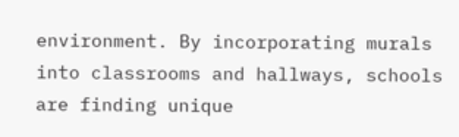environment. By incorporating murals into classrooms and hallways, schools are finding unique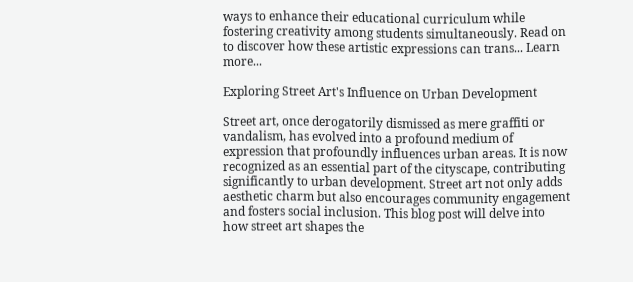ways to enhance their educational curriculum while fostering creativity among students simultaneously. Read on to discover how these artistic expressions can trans... Learn more...

Exploring Street Art's Influence on Urban Development

Street art, once derogatorily dismissed as mere graffiti or vandalism, has evolved into a profound medium of expression that profoundly influences urban areas. It is now recognized as an essential part of the cityscape, contributing significantly to urban development. Street art not only adds aesthetic charm but also encourages community engagement and fosters social inclusion. This blog post will delve into how street art shapes the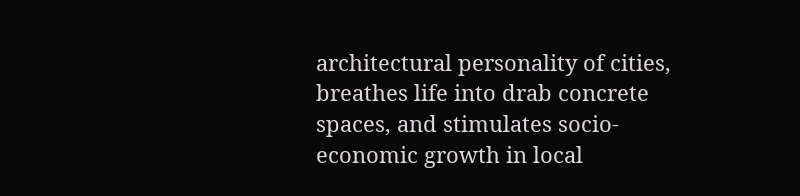architectural personality of cities, breathes life into drab concrete spaces, and stimulates socio-economic growth in local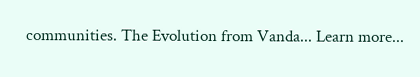communities. The Evolution from Vanda... Learn more...